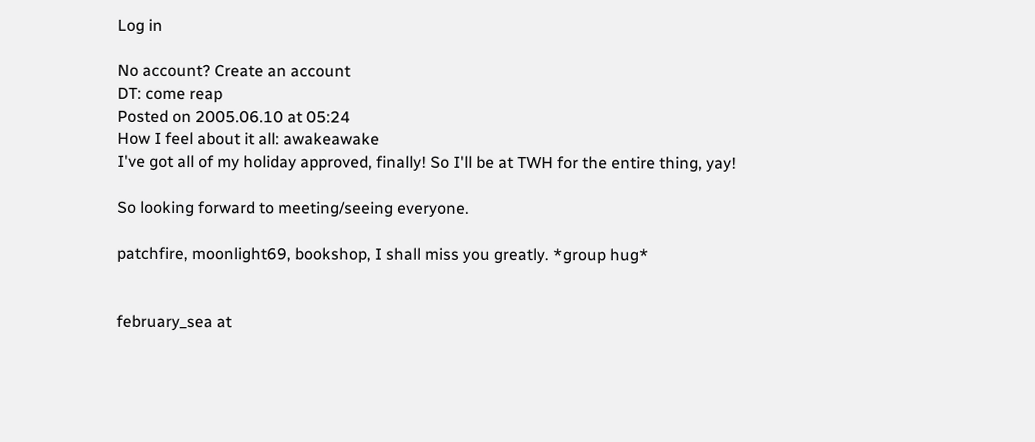Log in

No account? Create an account
DT: come reap
Posted on 2005.06.10 at 05:24
How I feel about it all: awakeawake
I've got all of my holiday approved, finally! So I'll be at TWH for the entire thing, yay!

So looking forward to meeting/seeing everyone.

patchfire, moonlight69, bookshop, I shall miss you greatly. *group hug*


february_sea at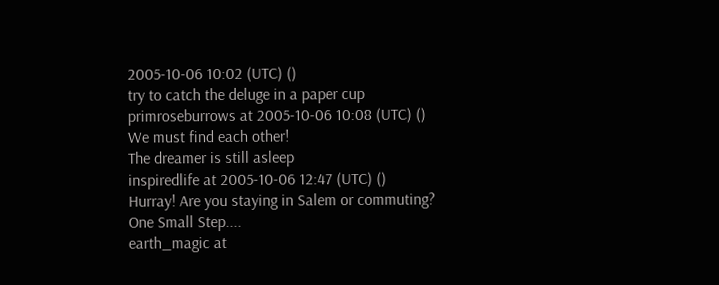2005-10-06 10:02 (UTC) ()
try to catch the deluge in a paper cup
primroseburrows at 2005-10-06 10:08 (UTC) ()
We must find each other!
The dreamer is still asleep
inspiredlife at 2005-10-06 12:47 (UTC) ()
Hurray! Are you staying in Salem or commuting?
One Small Step....
earth_magic at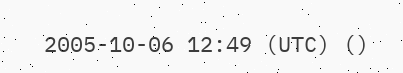2005-10-06 12:49 (UTC) ()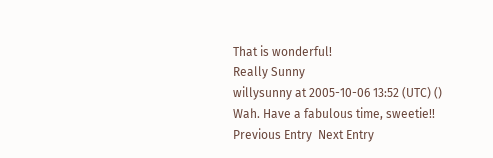That is wonderful!
Really Sunny
willysunny at 2005-10-06 13:52 (UTC) ()
Wah. Have a fabulous time, sweetie!!
Previous Entry  Next Entry